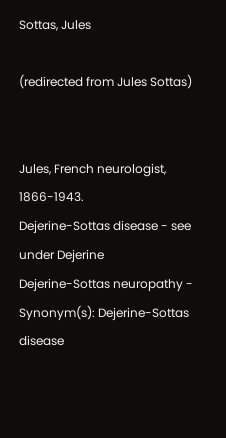Sottas, Jules

(redirected from Jules Sottas)


Jules, French neurologist, 1866-1943.
Dejerine-Sottas disease - see under Dejerine
Dejerine-Sottas neuropathy - Synonym(s): Dejerine-Sottas disease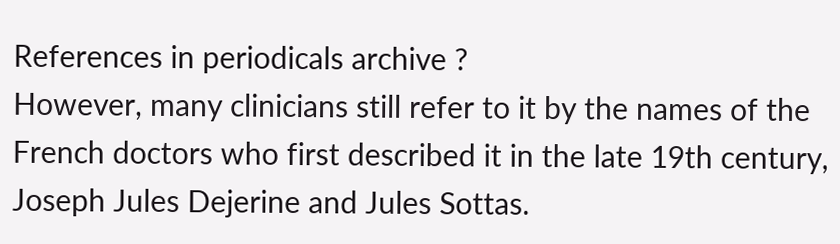References in periodicals archive ?
However, many clinicians still refer to it by the names of the French doctors who first described it in the late 19th century, Joseph Jules Dejerine and Jules Sottas.